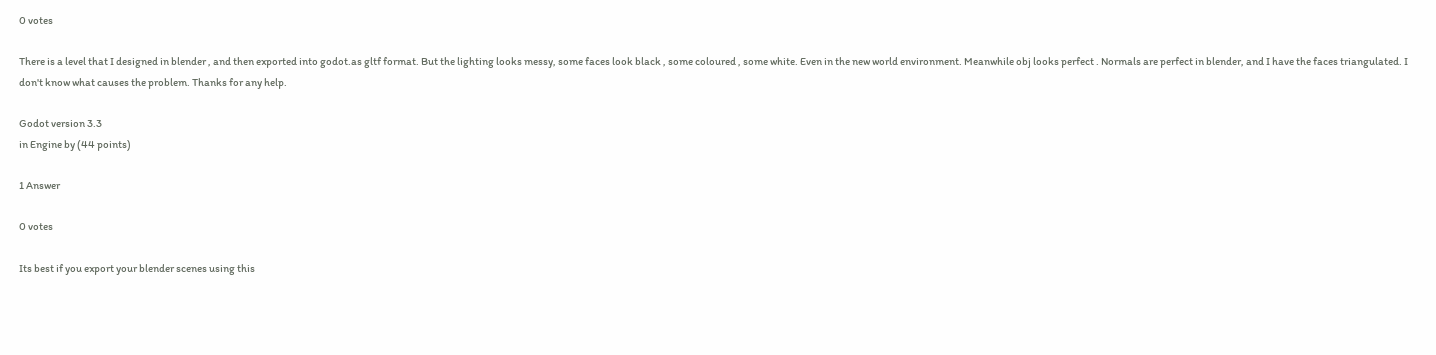0 votes

There is a level that I designed in blender , and then exported into godot.as gltf format. But the lighting looks messy, some faces look black , some coloured , some white. Even in the new world environment. Meanwhile obj looks perfect . Normals are perfect in blender, and I have the faces triangulated. I don't know what causes the problem. Thanks for any help.

Godot version 3.3
in Engine by (44 points)

1 Answer

0 votes

Its best if you export your blender scenes using this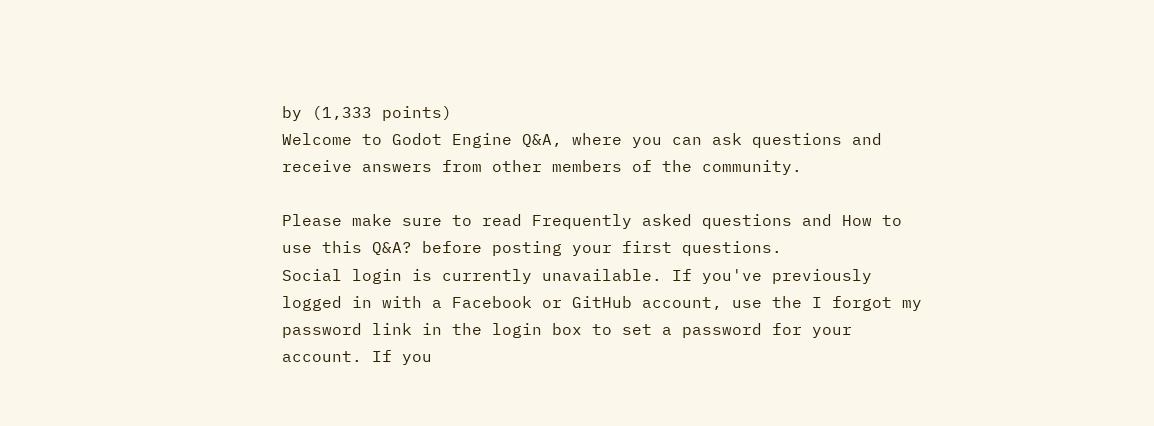by (1,333 points)
Welcome to Godot Engine Q&A, where you can ask questions and receive answers from other members of the community.

Please make sure to read Frequently asked questions and How to use this Q&A? before posting your first questions.
Social login is currently unavailable. If you've previously logged in with a Facebook or GitHub account, use the I forgot my password link in the login box to set a password for your account. If you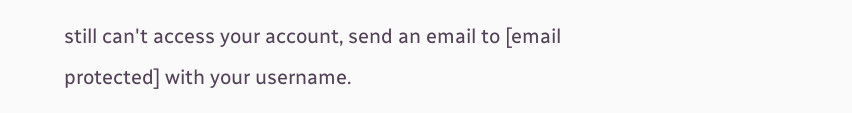still can't access your account, send an email to [email protected] with your username.